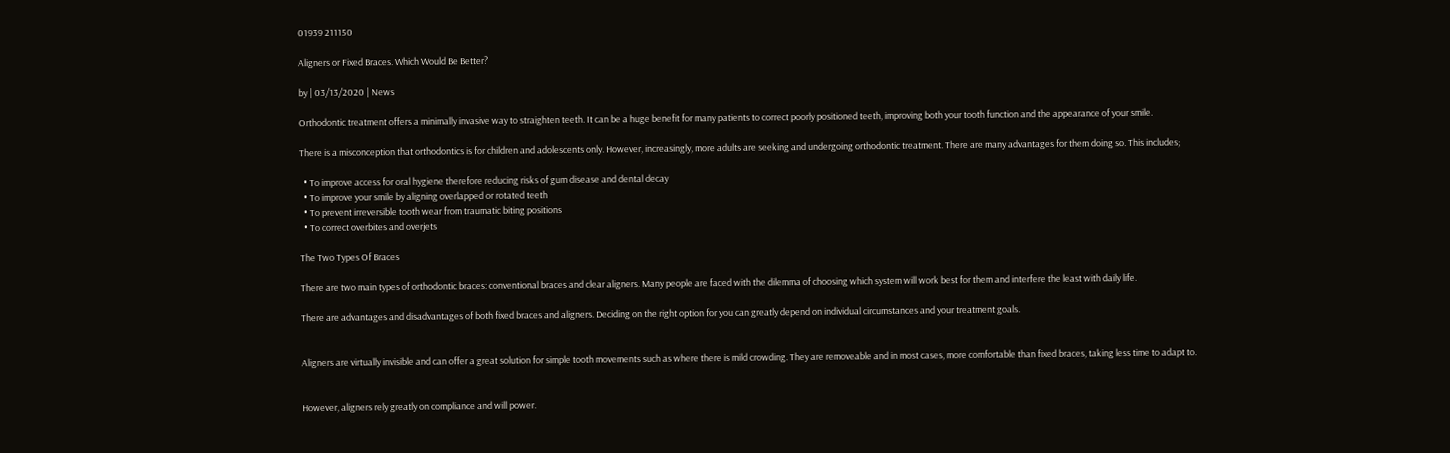01939 211150

Aligners or Fixed Braces. Which Would Be Better?

by | 03/13/2020 | News

Orthodontic treatment offers a minimally invasive way to straighten teeth. It can be a huge benefit for many patients to correct poorly positioned teeth, improving both your tooth function and the appearance of your smile.

There is a misconception that orthodontics is for children and adolescents only. However, increasingly, more adults are seeking and undergoing orthodontic treatment. There are many advantages for them doing so. This includes;

  • To improve access for oral hygiene therefore reducing risks of gum disease and dental decay
  • To improve your smile by aligning overlapped or rotated teeth
  • To prevent irreversible tooth wear from traumatic biting positions
  • To correct overbites and overjets

The Two Types Of Braces

There are two main types of orthodontic braces: conventional braces and clear aligners. Many people are faced with the dilemma of choosing which system will work best for them and interfere the least with daily life.

There are advantages and disadvantages of both fixed braces and aligners. Deciding on the right option for you can greatly depend on individual circumstances and your treatment goals.


Aligners are virtually invisible and can offer a great solution for simple tooth movements such as where there is mild crowding. They are removeable and in most cases, more comfortable than fixed braces, taking less time to adapt to.


However, aligners rely greatly on compliance and will power.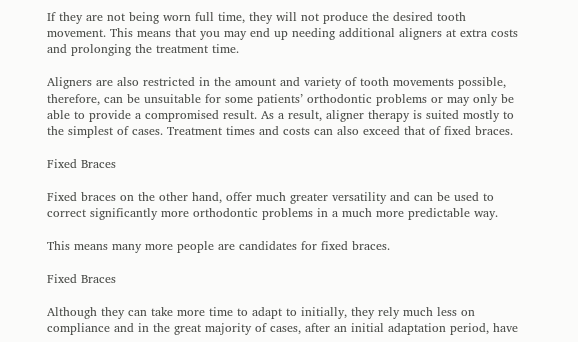If they are not being worn full time, they will not produce the desired tooth movement. This means that you may end up needing additional aligners at extra costs and prolonging the treatment time.

Aligners are also restricted in the amount and variety of tooth movements possible, therefore, can be unsuitable for some patients’ orthodontic problems or may only be able to provide a compromised result. As a result, aligner therapy is suited mostly to the simplest of cases. Treatment times and costs can also exceed that of fixed braces.

Fixed Braces

Fixed braces on the other hand, offer much greater versatility and can be used to correct significantly more orthodontic problems in a much more predictable way.

This means many more people are candidates for fixed braces.

Fixed Braces

Although they can take more time to adapt to initially, they rely much less on compliance and in the great majority of cases, after an initial adaptation period, have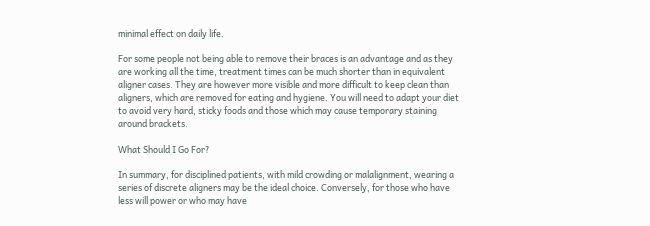minimal effect on daily life.

For some people not being able to remove their braces is an advantage and as they are working all the time, treatment times can be much shorter than in equivalent aligner cases. They are however more visible and more difficult to keep clean than aligners, which are removed for eating and hygiene. You will need to adapt your diet to avoid very hard, sticky foods and those which may cause temporary staining around brackets.

What Should I Go For?

In summary, for disciplined patients, with mild crowding or malalignment, wearing a series of discrete aligners may be the ideal choice. Conversely, for those who have less will power or who may have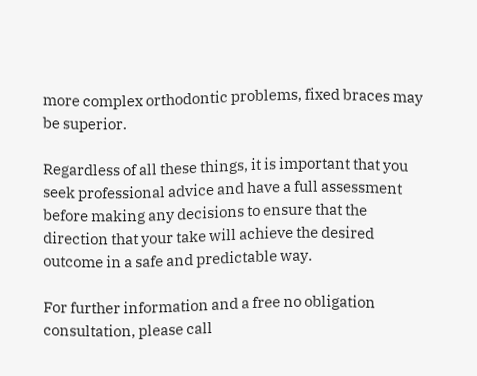more complex orthodontic problems, fixed braces may be superior.

Regardless of all these things, it is important that you seek professional advice and have a full assessment before making any decisions to ensure that the direction that your take will achieve the desired outcome in a safe and predictable way.

For further information and a free no obligation consultation, please call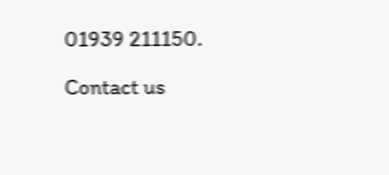01939 211150.

Contact us